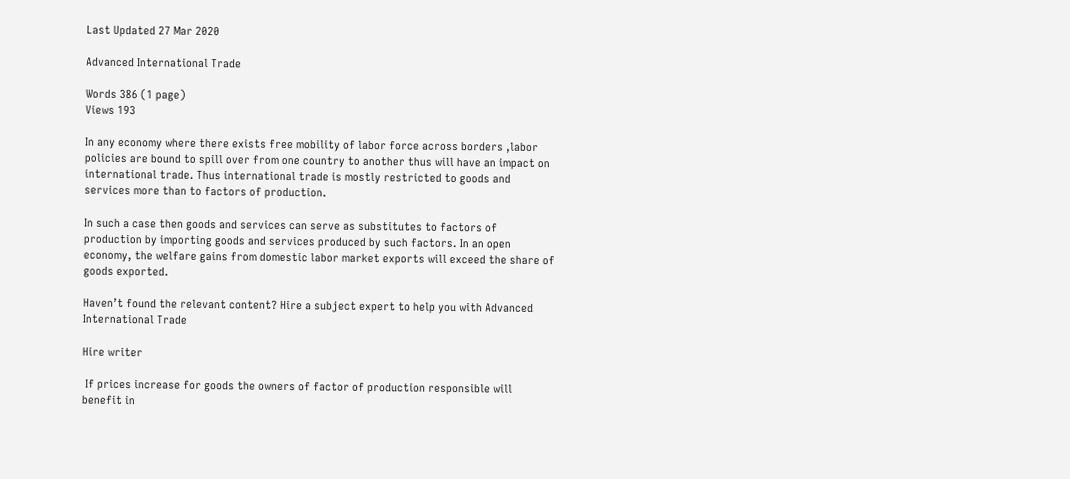Last Updated 27 Mar 2020

Advanced International Trade

Words 386 (1 page)
Views 193

In any economy where there exists free mobility of labor force across borders ,labor policies are bound to spill over from one country to another thus will have an impact on international trade. Thus international trade is mostly restricted to goods and services more than to factors of production.

In such a case then goods and services can serve as substitutes to factors of production by importing goods and services produced by such factors. In an open economy, the welfare gains from domestic labor market exports will exceed the share of goods exported.

Haven’t found the relevant content? Hire a subject expert to help you with Advanced International Trade

Hire writer

 If prices increase for goods the owners of factor of production responsible will benefit in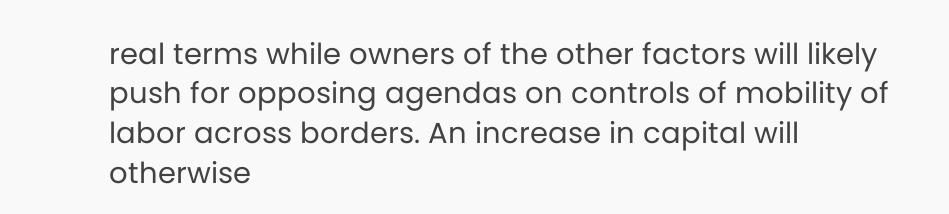real terms while owners of the other factors will likely push for opposing agendas on controls of mobility of labor across borders. An increase in capital will otherwise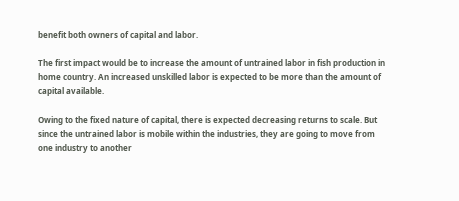benefit both owners of capital and labor.

The first impact would be to increase the amount of untrained labor in fish production in home country. An increased unskilled labor is expected to be more than the amount of capital available.

Owing to the fixed nature of capital, there is expected decreasing returns to scale. But since the untrained labor is mobile within the industries, they are going to move from one industry to another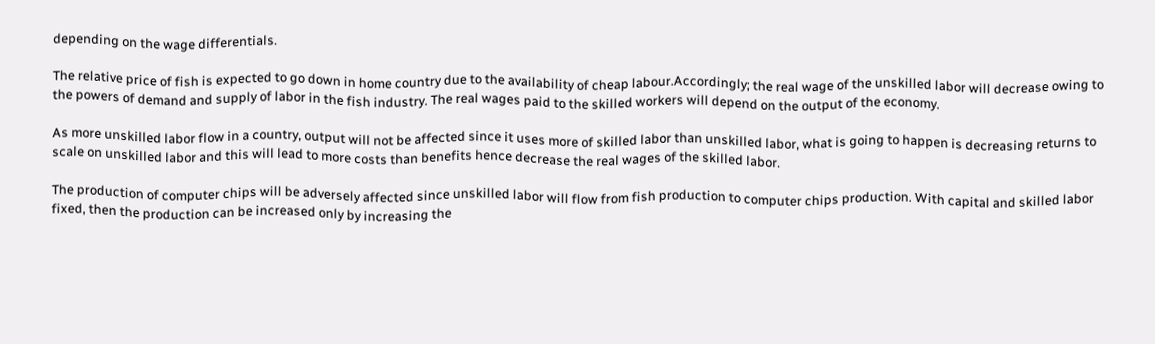depending on the wage differentials.

The relative price of fish is expected to go down in home country due to the availability of cheap labour.Accordingly; the real wage of the unskilled labor will decrease owing to the powers of demand and supply of labor in the fish industry. The real wages paid to the skilled workers will depend on the output of the economy.

As more unskilled labor flow in a country, output will not be affected since it uses more of skilled labor than unskilled labor, what is going to happen is decreasing returns to scale on unskilled labor and this will lead to more costs than benefits hence decrease the real wages of the skilled labor.

The production of computer chips will be adversely affected since unskilled labor will flow from fish production to computer chips production. With capital and skilled labor fixed, then the production can be increased only by increasing the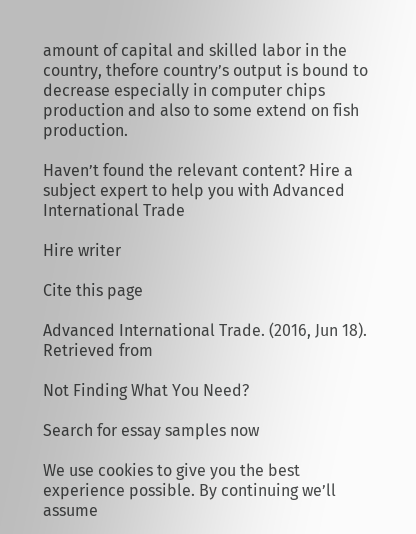amount of capital and skilled labor in the country, thefore country’s output is bound to decrease especially in computer chips production and also to some extend on fish production.

Haven’t found the relevant content? Hire a subject expert to help you with Advanced International Trade

Hire writer

Cite this page

Advanced International Trade. (2016, Jun 18). Retrieved from

Not Finding What You Need?

Search for essay samples now

We use cookies to give you the best experience possible. By continuing we’ll assume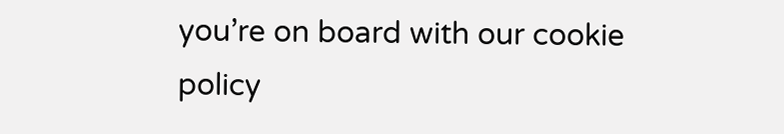you’re on board with our cookie policy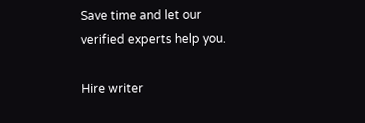Save time and let our verified experts help you.

Hire writer